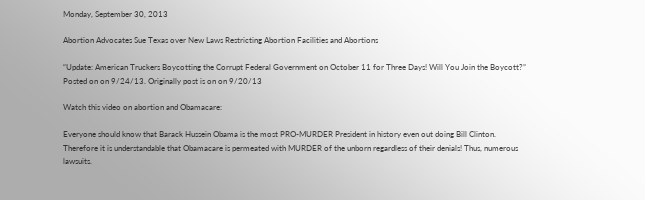Monday, September 30, 2013

Abortion Advocates Sue Texas over New Laws Restricting Abortion Facilities and Abortions

“Update: American Truckers Boycotting the Corrupt Federal Government on October 11 for Three Days! Will You Join the Boycott?” Posted on on 9/24/13. Originally post is on on 9/20/13

Watch this video on abortion and Obamacare:

Everyone should know that Barack Hussein Obama is the most PRO-MURDER President in history even out doing Bill Clinton. Therefore it is understandable that Obamacare is permeated with MURDER of the unborn regardless of their denials! Thus, numerous lawsuits.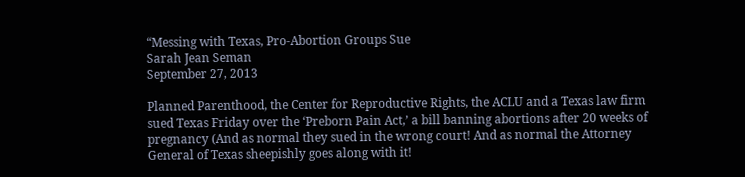“Messing with Texas, Pro-Abortion Groups Sue
Sarah Jean Seman
September 27, 2013

Planned Parenthood, the Center for Reproductive Rights, the ACLU and a Texas law firm sued Texas Friday over the ‘Preborn Pain Act,’ a bill banning abortions after 20 weeks of pregnancy (And as normal they sued in the wrong court! And as normal the Attorney General of Texas sheepishly goes along with it!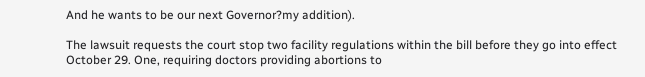And he wants to be our next Governor?my addition).

The lawsuit requests the court stop two facility regulations within the bill before they go into effect October 29. One, requiring doctors providing abortions to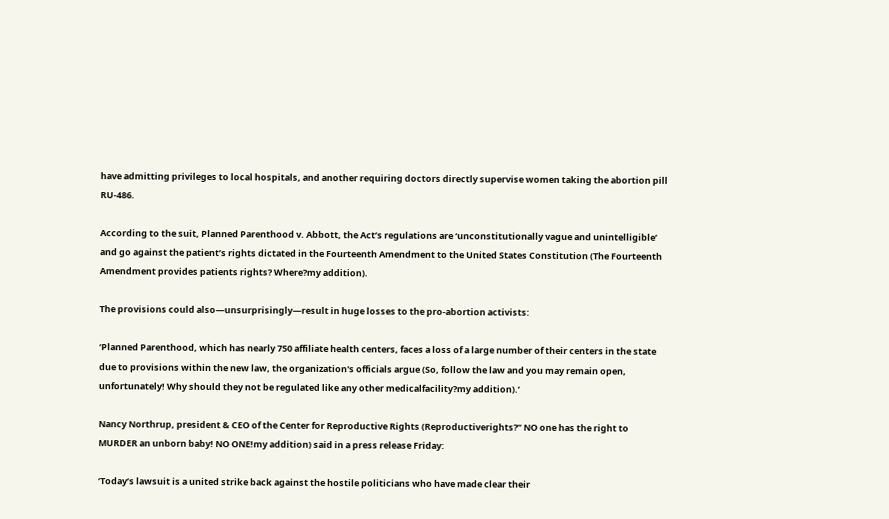have admitting privileges to local hospitals, and another requiring doctors directly supervise women taking the abortion pill RU-486.

According to the suit, Planned Parenthood v. Abbott, the Act’s regulations are ‘unconstitutionally vague and unintelligible’ and go against the patient’s rights dictated in the Fourteenth Amendment to the United States Constitution (The Fourteenth Amendment provides patients rights? Where?my addition).

The provisions could also—unsurprisingly—result in huge losses to the pro-abortion activists:

‘Planned Parenthood, which has nearly 750 affiliate health centers, faces a loss of a large number of their centers in the state due to provisions within the new law, the organization's officials argue (So, follow the law and you may remain open, unfortunately! Why should they not be regulated like any other medicalfacility?my addition).’

Nancy Northrup, president & CEO of the Center for Reproductive Rights (Reproductiverights?” NO one has the right to MURDER an unborn baby! NO ONE!my addition) said in a press release Friday:

‘Today’s lawsuit is a united strike back against the hostile politicians who have made clear their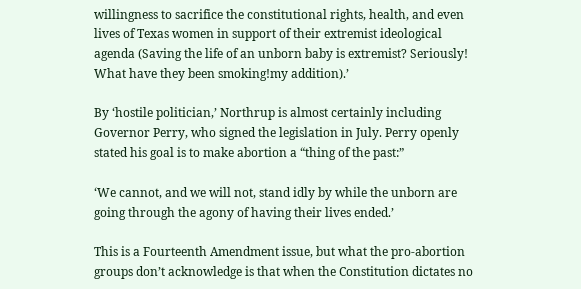willingness to sacrifice the constitutional rights, health, and even lives of Texas women in support of their extremist ideological agenda (Saving the life of an unborn baby is extremist? Seriously! What have they been smoking!my addition).’

By ‘hostile politician,’ Northrup is almost certainly including Governor Perry, who signed the legislation in July. Perry openly stated his goal is to make abortion a “thing of the past:”

‘We cannot, and we will not, stand idly by while the unborn are going through the agony of having their lives ended.’

This is a Fourteenth Amendment issue, but what the pro-abortion groups don’t acknowledge is that when the Constitution dictates no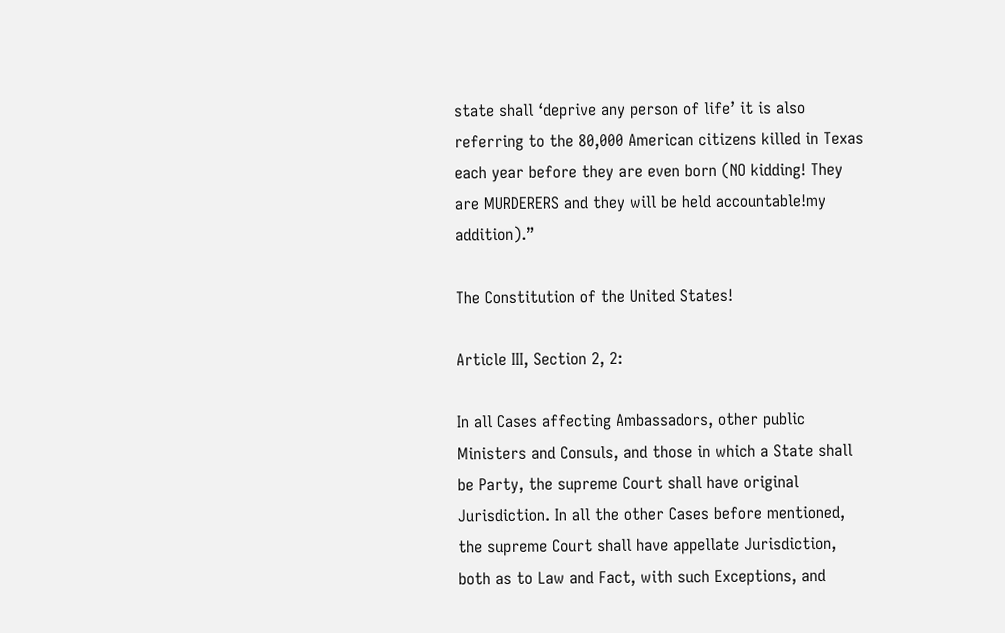state shall ‘deprive any person of life’ it is also referring to the 80,000 American citizens killed in Texas each year before they are even born (NO kidding! They are MURDERERS and they will be held accountable!my addition).”

The Constitution of the United States!

Article III, Section 2, 2:

In all Cases affecting Ambassadors, other public Ministers and Consuls, and those in which a State shall be Party, the supreme Court shall have original Jurisdiction. In all the other Cases before mentioned, the supreme Court shall have appellate Jurisdiction, both as to Law and Fact, with such Exceptions, and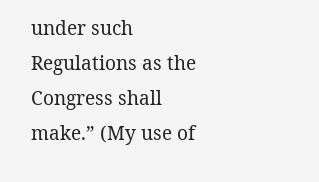under such Regulations as the Congress shall make.” (My use of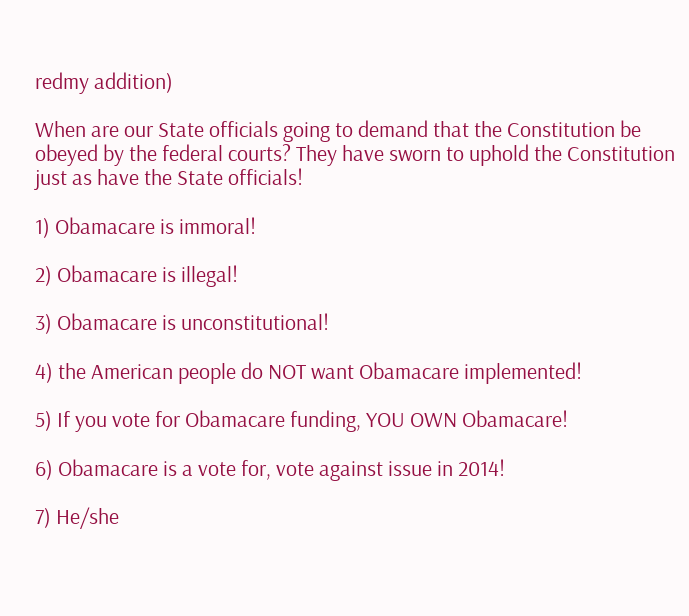redmy addition)

When are our State officials going to demand that the Constitution be obeyed by the federal courts? They have sworn to uphold the Constitution just as have the State officials!

1) Obamacare is immoral!

2) Obamacare is illegal!

3) Obamacare is unconstitutional!

4) the American people do NOT want Obamacare implemented!

5) If you vote for Obamacare funding, YOU OWN Obamacare!

6) Obamacare is a vote for, vote against issue in 2014!

7) He/she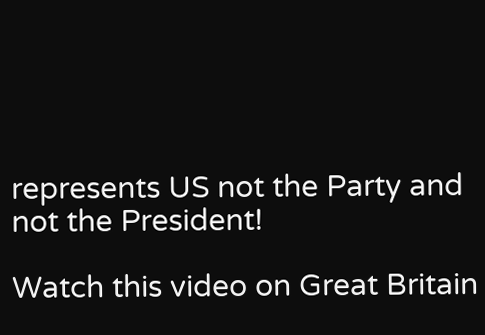represents US not the Party and not the President!

Watch this video on Great Britain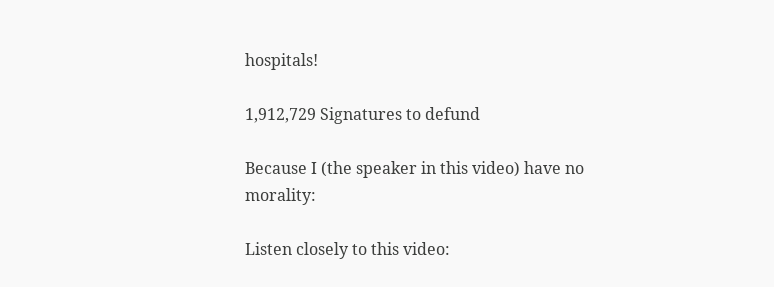hospitals!

1,912,729 Signatures to defund

Because I (the speaker in this video) have no morality:

Listen closely to this video: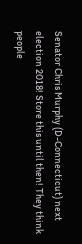Senator Chris Murphy (D-Connecticut) next election 2018! Store this until then! They think people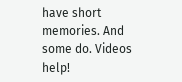have short memories. And some do. Videos help!